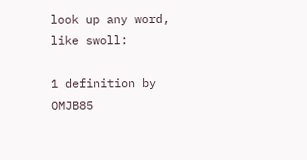look up any word, like swoll:

1 definition by OMJB85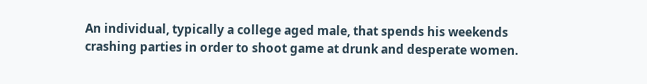An individual, typically a college aged male, that spends his weekends crashing parties in order to shoot game at drunk and desperate women.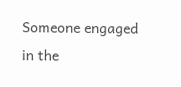Someone engaged in the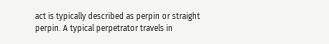act is typically described as perpin or straight perpin. A typical perpetrator travels in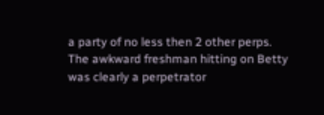a party of no less then 2 other perps.
The awkward freshman hitting on Betty was clearly a perpetrator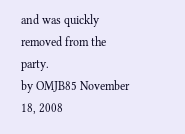and was quickly removed from the party.
by OMJB85 November 18, 2008